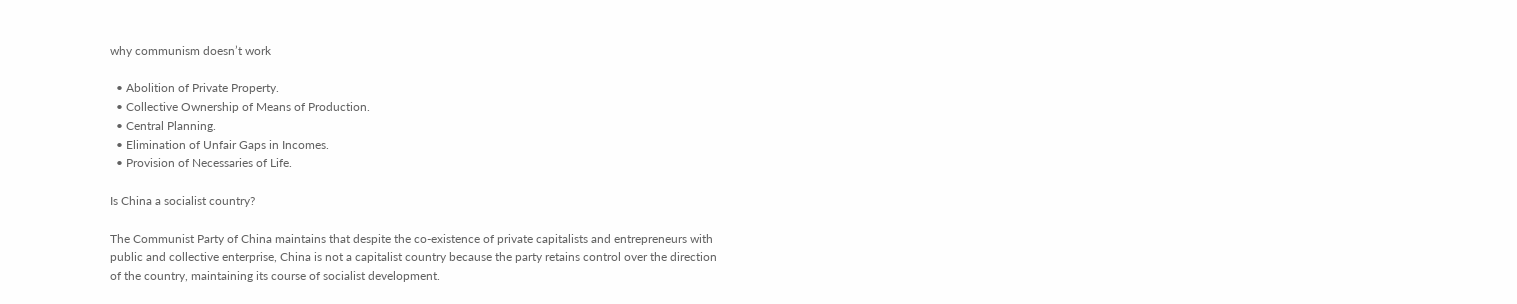why communism doesn’t work

  • Abolition of Private Property.
  • Collective Ownership of Means of Production.
  • Central Planning.
  • Elimination of Unfair Gaps in Incomes.
  • Provision of Necessaries of Life.

Is China a socialist country?

The Communist Party of China maintains that despite the co-existence of private capitalists and entrepreneurs with public and collective enterprise, China is not a capitalist country because the party retains control over the direction of the country, maintaining its course of socialist development.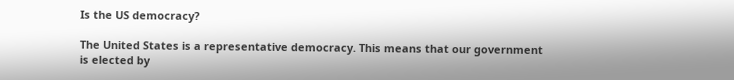Is the US democracy?

The United States is a representative democracy. This means that our government is elected by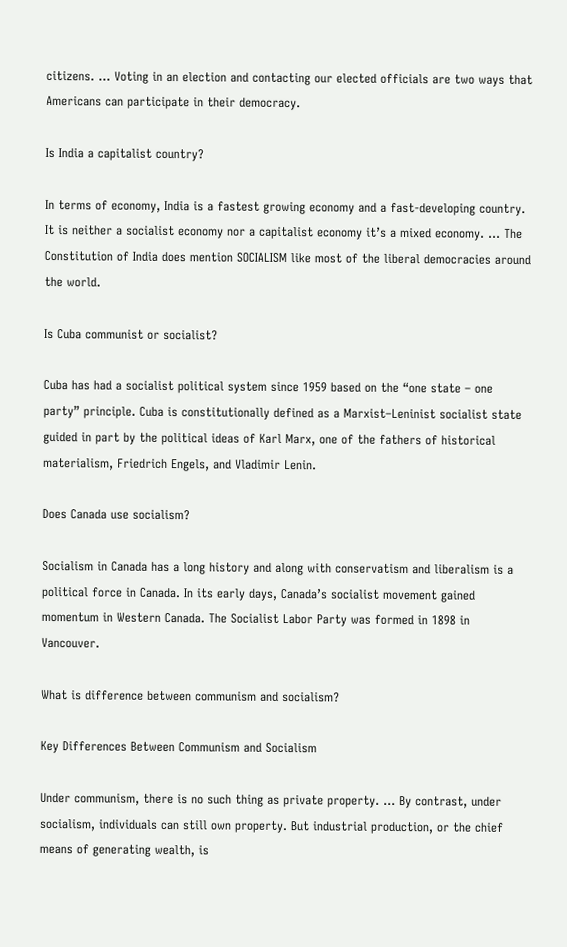citizens. … Voting in an election and contacting our elected officials are two ways that Americans can participate in their democracy.

Is India a capitalist country?

In terms of economy, India is a fastest growing economy and a fast-developing country. It is neither a socialist economy nor a capitalist economy it’s a mixed economy. … The Constitution of India does mention SOCIALISM like most of the liberal democracies around the world.

Is Cuba communist or socialist?

Cuba has had a socialist political system since 1959 based on the “one state – one party” principle. Cuba is constitutionally defined as a Marxist–Leninist socialist state guided in part by the political ideas of Karl Marx, one of the fathers of historical materialism, Friedrich Engels, and Vladimir Lenin.

Does Canada use socialism?

Socialism in Canada has a long history and along with conservatism and liberalism is a political force in Canada. In its early days, Canada’s socialist movement gained momentum in Western Canada. The Socialist Labor Party was formed in 1898 in Vancouver.

What is difference between communism and socialism?

Key Differences Between Communism and Socialism

Under communism, there is no such thing as private property. … By contrast, under socialism, individuals can still own property. But industrial production, or the chief means of generating wealth, is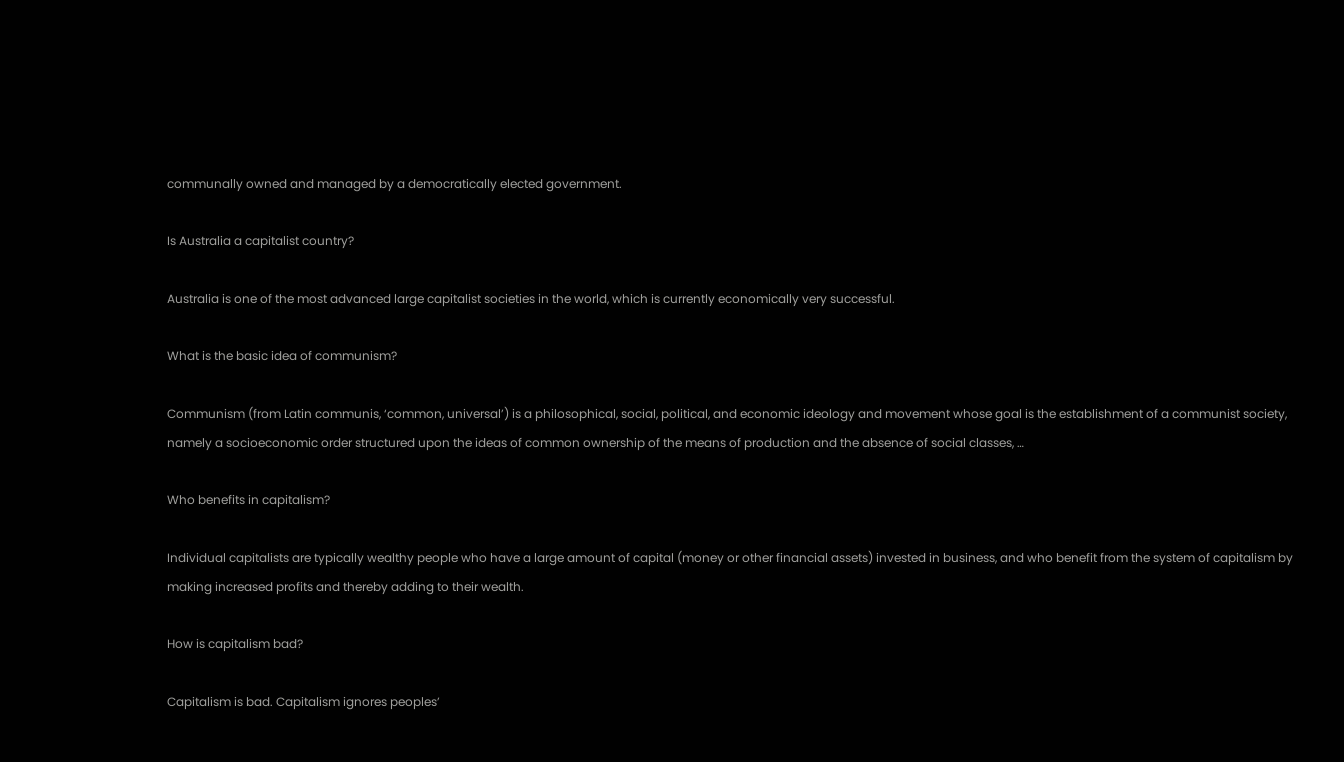communally owned and managed by a democratically elected government.

Is Australia a capitalist country?

Australia is one of the most advanced large capitalist societies in the world, which is currently economically very successful.

What is the basic idea of communism?

Communism (from Latin communis, ‘common, universal’) is a philosophical, social, political, and economic ideology and movement whose goal is the establishment of a communist society, namely a socioeconomic order structured upon the ideas of common ownership of the means of production and the absence of social classes, …

Who benefits in capitalism?

Individual capitalists are typically wealthy people who have a large amount of capital (money or other financial assets) invested in business, and who benefit from the system of capitalism by making increased profits and thereby adding to their wealth.

How is capitalism bad?

Capitalism is bad. Capitalism ignores peoples’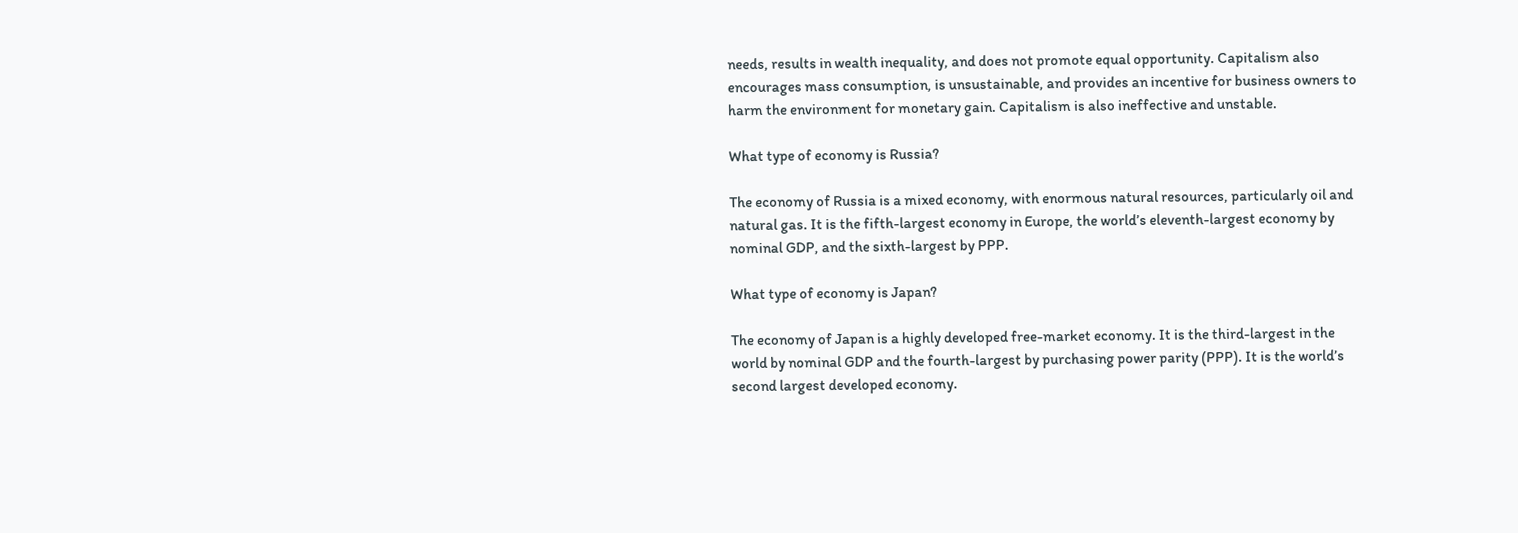needs, results in wealth inequality, and does not promote equal opportunity. Capitalism also encourages mass consumption, is unsustainable, and provides an incentive for business owners to harm the environment for monetary gain. Capitalism is also ineffective and unstable.

What type of economy is Russia?

The economy of Russia is a mixed economy, with enormous natural resources, particularly oil and natural gas. It is the fifth-largest economy in Europe, the world’s eleventh-largest economy by nominal GDP, and the sixth-largest by PPP.

What type of economy is Japan?

The economy of Japan is a highly developed free-market economy. It is the third-largest in the world by nominal GDP and the fourth-largest by purchasing power parity (PPP). It is the world’s second largest developed economy.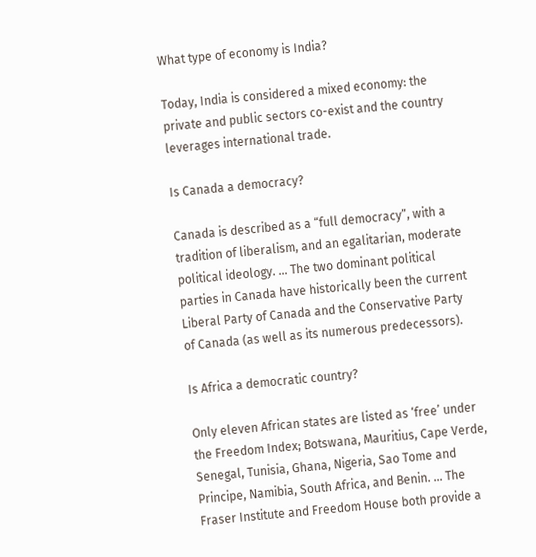What type of economy is India?

Today, India is considered a mixed economy: the private and public sectors co-exist and the country leverages international trade.

Is Canada a democracy?

Canada is described as a “full democracy”, with a tradition of liberalism, and an egalitarian, moderate political ideology. … The two dominant political parties in Canada have historically been the current Liberal Party of Canada and the Conservative Party of Canada (as well as its numerous predecessors).

Is Africa a democratic country?

Only eleven African states are listed as ‘free’ under the Freedom Index; Botswana, Mauritius, Cape Verde, Senegal, Tunisia, Ghana, Nigeria, Sao Tome and Principe, Namibia, South Africa, and Benin. … The Fraser Institute and Freedom House both provide a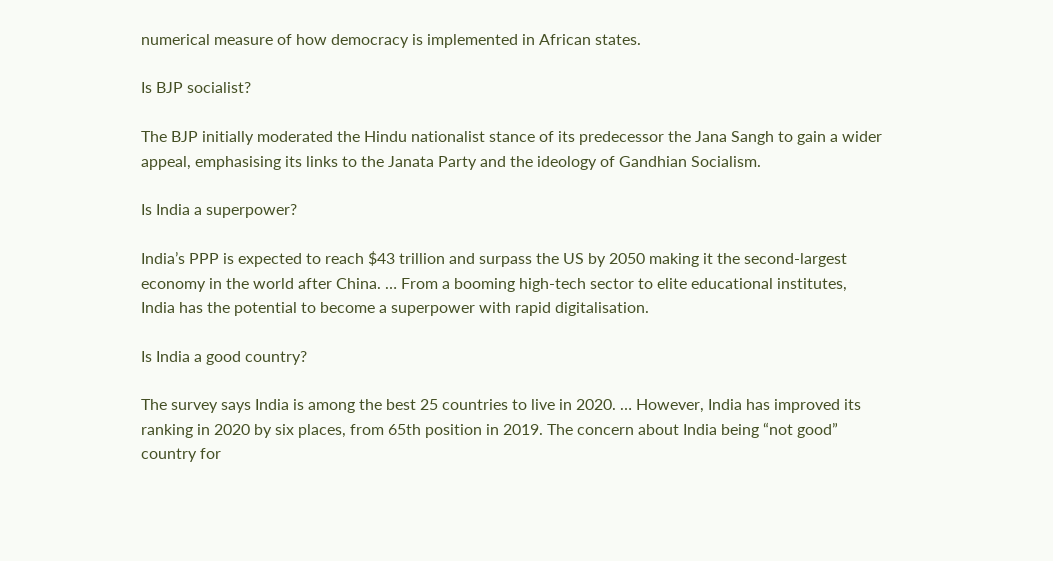numerical measure of how democracy is implemented in African states.

Is BJP socialist?

The BJP initially moderated the Hindu nationalist stance of its predecessor the Jana Sangh to gain a wider appeal, emphasising its links to the Janata Party and the ideology of Gandhian Socialism.

Is India a superpower?

India’s PPP is expected to reach $43 trillion and surpass the US by 2050 making it the second-largest economy in the world after China. … From a booming high-tech sector to elite educational institutes, India has the potential to become a superpower with rapid digitalisation.

Is India a good country?

The survey says India is among the best 25 countries to live in 2020. … However, India has improved its ranking in 2020 by six places, from 65th position in 2019. The concern about India being “not good” country for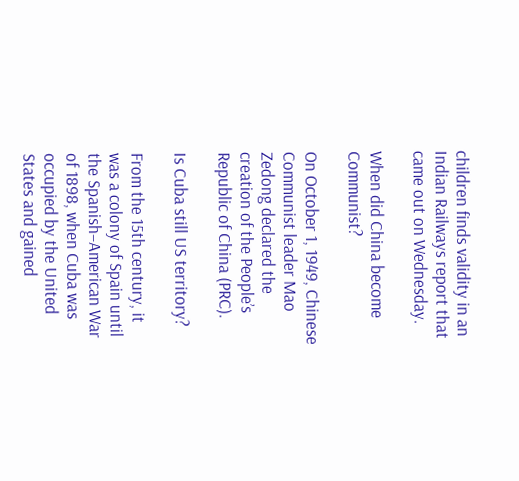children finds validity in an Indian Railways report that came out on Wednesday.

When did China become Communist?

On October 1, 1949, Chinese Communist leader Mao Zedong declared the creation of the People’s Republic of China (PRC).

Is Cuba still US territory?

From the 15th century, it was a colony of Spain until the Spanish–American War of 1898, when Cuba was occupied by the United States and gained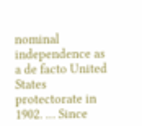nominal independence as a de facto United States protectorate in 1902. … Since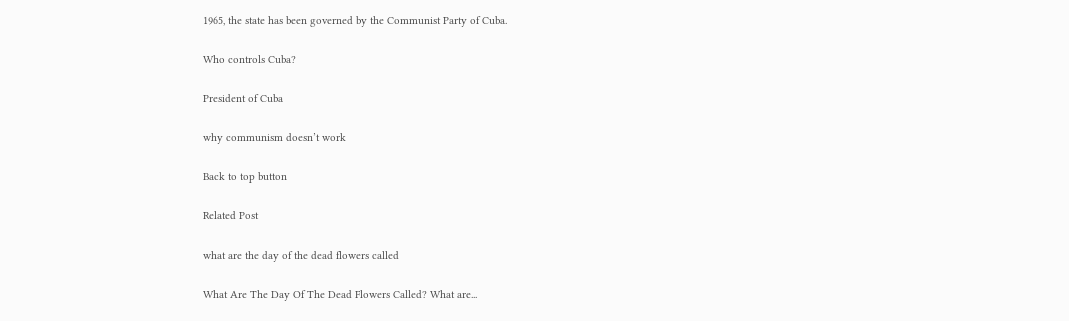1965, the state has been governed by the Communist Party of Cuba.

Who controls Cuba?

President of Cuba

why communism doesn’t work

Back to top button

Related Post

what are the day of the dead flowers called

What Are The Day Of The Dead Flowers Called? What are...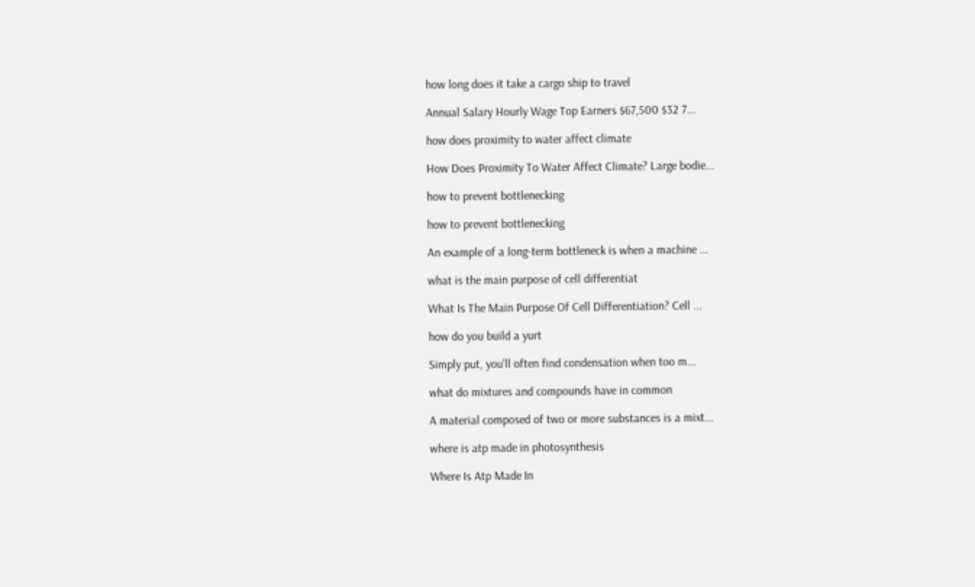how long does it take a cargo ship to travel

Annual Salary Hourly Wage Top Earners $67,500 $32 7...

how does proximity to water affect climate

How Does Proximity To Water Affect Climate? Large bodie...

how to prevent bottlenecking

how to prevent bottlenecking

An example of a long-term bottleneck is when a machine ...

what is the main purpose of cell differentiat

What Is The Main Purpose Of Cell Differentiation? Cell ...

how do you build a yurt

Simply put, you’ll often find condensation when too m...

what do mixtures and compounds have in common

A material composed of two or more substances is a mixt...

where is atp made in photosynthesis

Where Is Atp Made In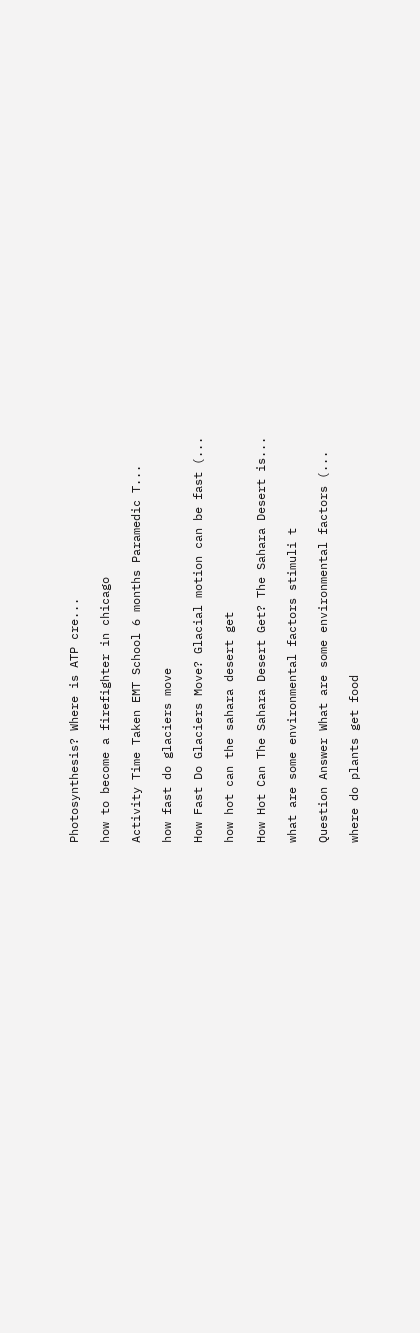Photosynthesis? Where is ATP cre...

how to become a firefighter in chicago

Activity Time Taken EMT School 6 months Paramedic T...

how fast do glaciers move

How Fast Do Glaciers Move? Glacial motion can be fast (...

how hot can the sahara desert get

How Hot Can The Sahara Desert Get? The Sahara Desert is...

what are some environmental factors stimuli t

Question Answer What are some environmental factors (...

where do plants get food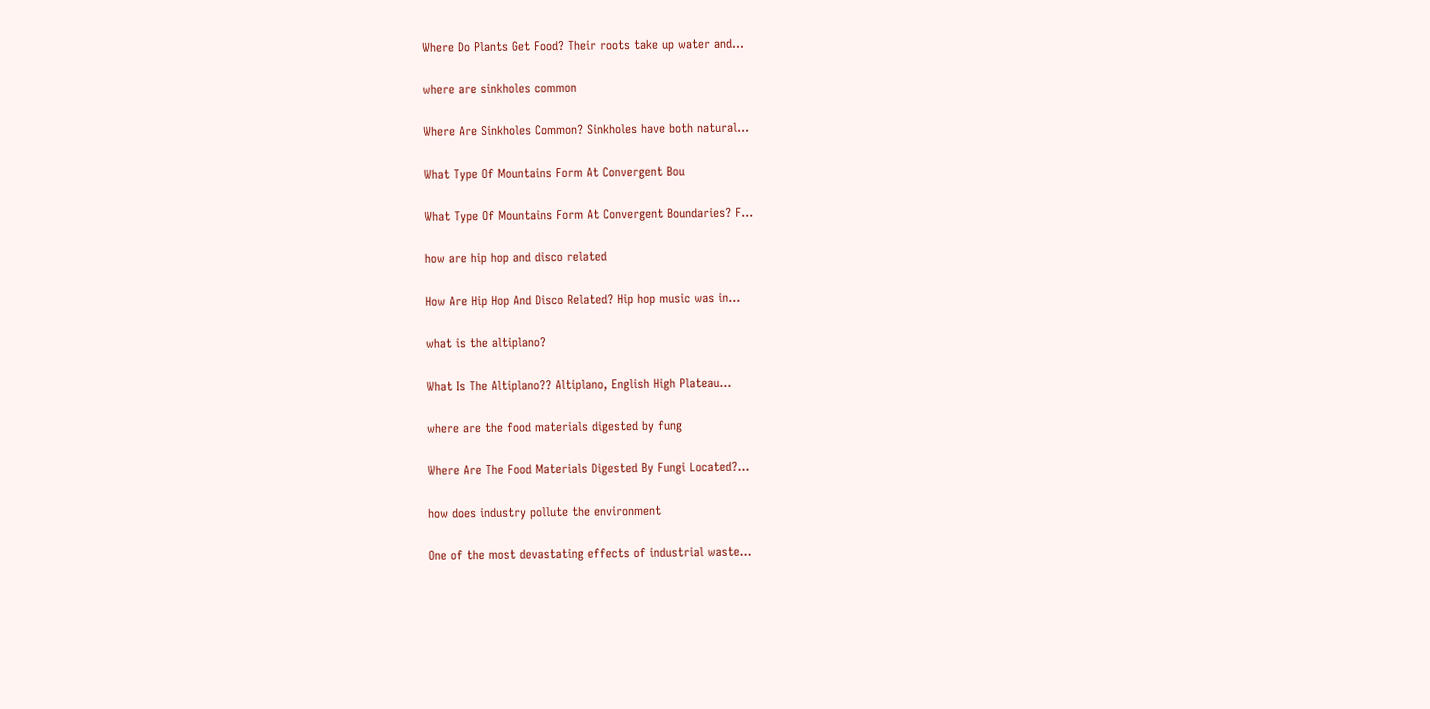Where Do Plants Get Food? Their roots take up water and...

where are sinkholes common

Where Are Sinkholes Common? Sinkholes have both natural...

What Type Of Mountains Form At Convergent Bou

What Type Of Mountains Form At Convergent Boundaries? F...

how are hip hop and disco related

How Are Hip Hop And Disco Related? Hip hop music was in...

what is the altiplano?

What Is The Altiplano?? Altiplano, English High Plateau...

where are the food materials digested by fung

Where Are The Food Materials Digested By Fungi Located?...

how does industry pollute the environment

One of the most devastating effects of industrial waste...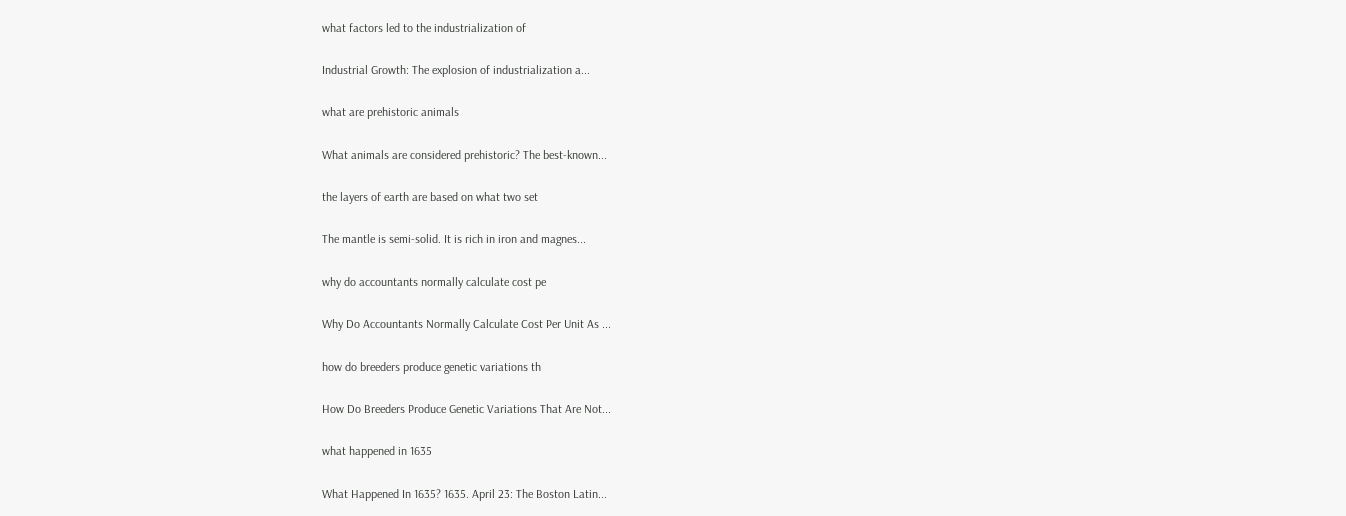what factors led to the industrialization of

Industrial Growth: The explosion of industrialization a...

what are prehistoric animals

What animals are considered prehistoric? The best-known...

the layers of earth are based on what two set

The mantle is semi-solid. It is rich in iron and magnes...

why do accountants normally calculate cost pe

Why Do Accountants Normally Calculate Cost Per Unit As ...

how do breeders produce genetic variations th

How Do Breeders Produce Genetic Variations That Are Not...

what happened in 1635

What Happened In 1635? 1635. April 23: The Boston Latin...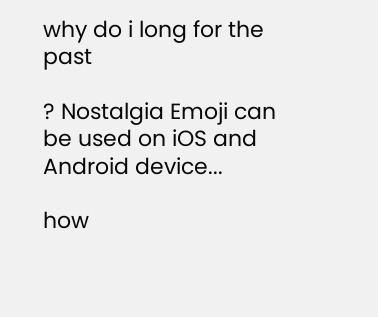why do i long for the past

? Nostalgia Emoji can be used on iOS and Android device...

how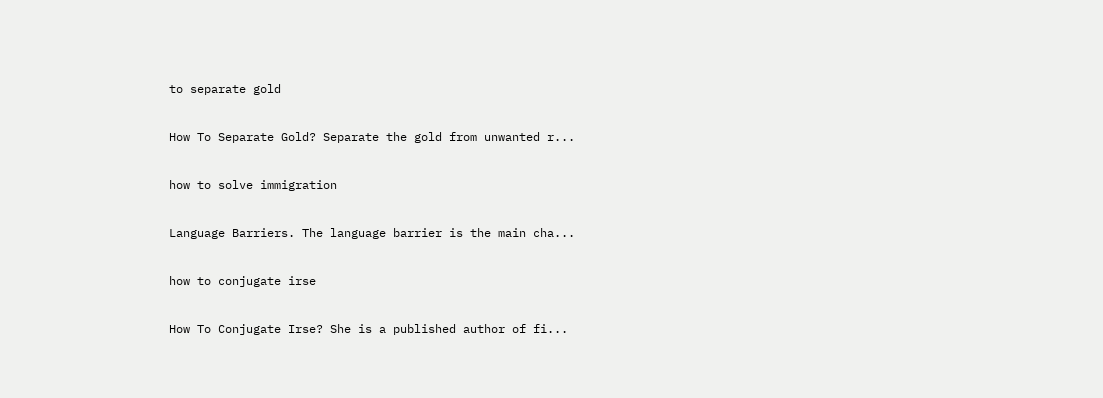to separate gold

How To Separate Gold? Separate the gold from unwanted r...

how to solve immigration

Language Barriers. The language barrier is the main cha...

how to conjugate irse

How To Conjugate Irse? She is a published author of fi...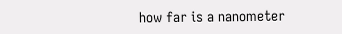how far is a nanometer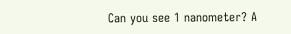Can you see 1 nanometer? A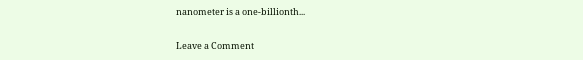nanometer is a one-billionth...

Leave a Comment